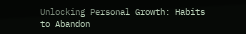Unlocking Personal Growth: Habits to Abandon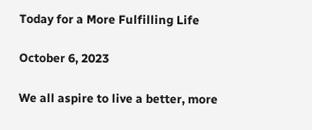Today for a More Fulfilling Life

October 6, 2023

We all aspire to live a better, more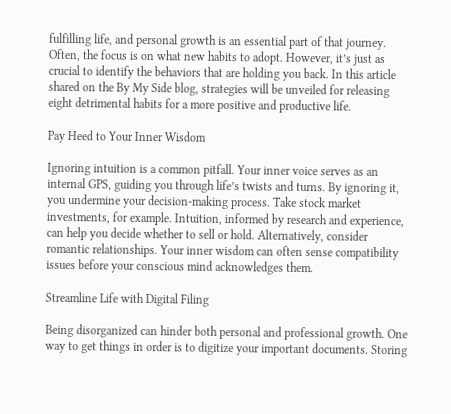fulfilling life, and personal growth is an essential part of that journey. Often, the focus is on what new habits to adopt. However, it’s just as crucial to identify the behaviors that are holding you back. In this article shared on the By My Side blog, strategies will be unveiled for releasing eight detrimental habits for a more positive and productive life.

Pay Heed to Your Inner Wisdom

Ignoring intuition is a common pitfall. Your inner voice serves as an internal GPS, guiding you through life’s twists and turns. By ignoring it, you undermine your decision-making process. Take stock market investments, for example. Intuition, informed by research and experience, can help you decide whether to sell or hold. Alternatively, consider romantic relationships. Your inner wisdom can often sense compatibility issues before your conscious mind acknowledges them.

Streamline Life with Digital Filing

Being disorganized can hinder both personal and professional growth. One way to get things in order is to digitize your important documents. Storing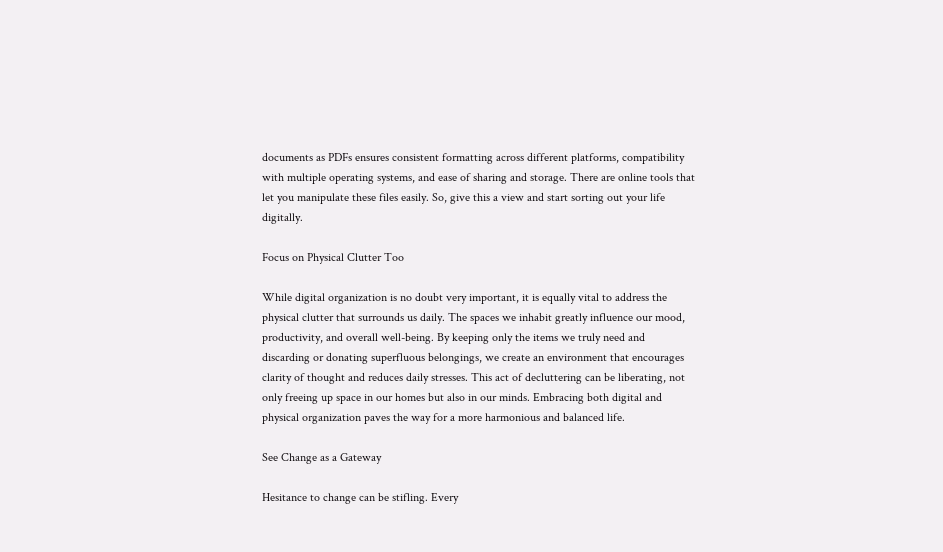documents as PDFs ensures consistent formatting across different platforms, compatibility with multiple operating systems, and ease of sharing and storage. There are online tools that let you manipulate these files easily. So, give this a view and start sorting out your life digitally.

Focus on Physical Clutter Too

While digital organization is no doubt very important, it is equally vital to address the physical clutter that surrounds us daily. The spaces we inhabit greatly influence our mood, productivity, and overall well-being. By keeping only the items we truly need and discarding or donating superfluous belongings, we create an environment that encourages clarity of thought and reduces daily stresses. This act of decluttering can be liberating, not only freeing up space in our homes but also in our minds. Embracing both digital and physical organization paves the way for a more harmonious and balanced life.

See Change as a Gateway

Hesitance to change can be stifling. Every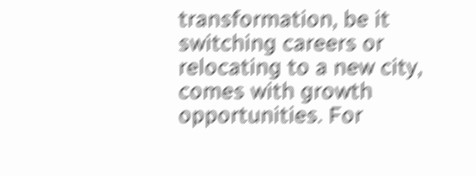transformation, be it switching careers or relocating to a new city, comes with growth opportunities. For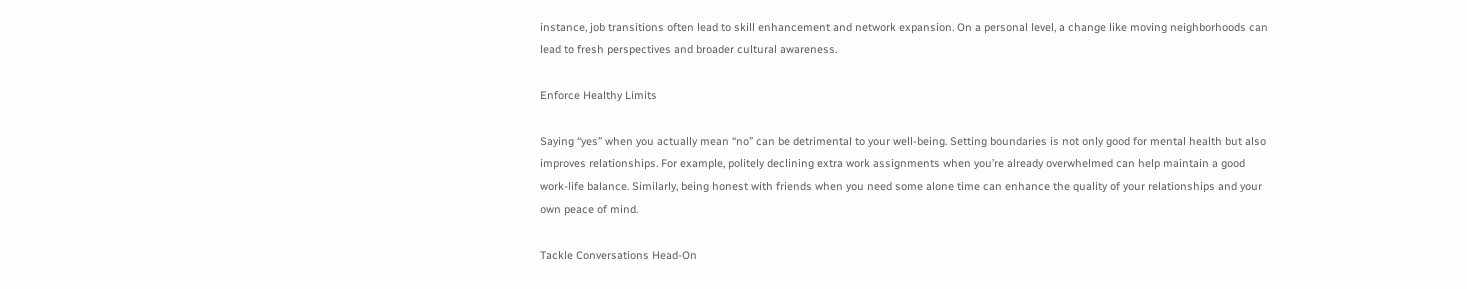instance, job transitions often lead to skill enhancement and network expansion. On a personal level, a change like moving neighborhoods can lead to fresh perspectives and broader cultural awareness.

Enforce Healthy Limits

Saying “yes” when you actually mean “no” can be detrimental to your well-being. Setting boundaries is not only good for mental health but also improves relationships. For example, politely declining extra work assignments when you’re already overwhelmed can help maintain a good work-life balance. Similarly, being honest with friends when you need some alone time can enhance the quality of your relationships and your own peace of mind.

Tackle Conversations Head-On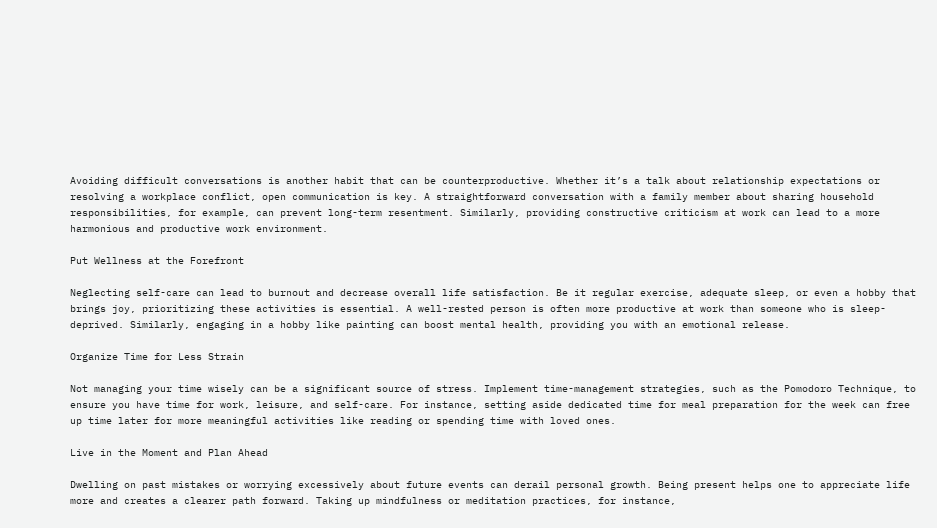Avoiding difficult conversations is another habit that can be counterproductive. Whether it’s a talk about relationship expectations or resolving a workplace conflict, open communication is key. A straightforward conversation with a family member about sharing household responsibilities, for example, can prevent long-term resentment. Similarly, providing constructive criticism at work can lead to a more harmonious and productive work environment.

Put Wellness at the Forefront

Neglecting self-care can lead to burnout and decrease overall life satisfaction. Be it regular exercise, adequate sleep, or even a hobby that brings joy, prioritizing these activities is essential. A well-rested person is often more productive at work than someone who is sleep-deprived. Similarly, engaging in a hobby like painting can boost mental health, providing you with an emotional release.

Organize Time for Less Strain

Not managing your time wisely can be a significant source of stress. Implement time-management strategies, such as the Pomodoro Technique, to ensure you have time for work, leisure, and self-care. For instance, setting aside dedicated time for meal preparation for the week can free up time later for more meaningful activities like reading or spending time with loved ones.

Live in the Moment and Plan Ahead

Dwelling on past mistakes or worrying excessively about future events can derail personal growth. Being present helps one to appreciate life more and creates a clearer path forward. Taking up mindfulness or meditation practices, for instance,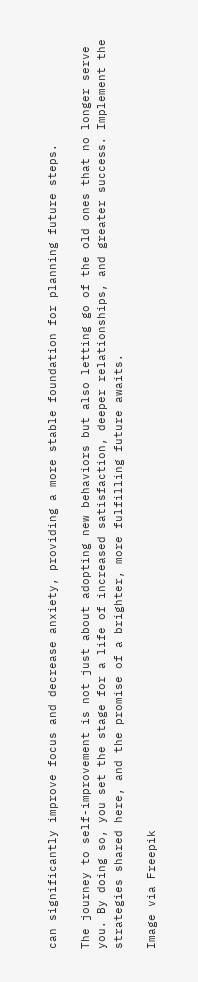can significantly improve focus and decrease anxiety, providing a more stable foundation for planning future steps.

The journey to self-improvement is not just about adopting new behaviors but also letting go of the old ones that no longer serve you. By doing so, you set the stage for a life of increased satisfaction, deeper relationships, and greater success. Implement the strategies shared here, and the promise of a brighter, more fulfilling future awaits.

Image via Freepik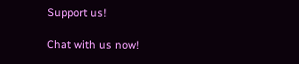Support us!

Chat with us now!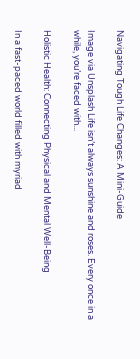Navigating Tough Life Changes: A Mini-Guide

Image via Unsplash Life isn’t always sunshine and roses. Every once in a while, you’re faced with...

Holistic Health: Connecting Physical and Mental Well-Being

In a fast-paced world filled with myriad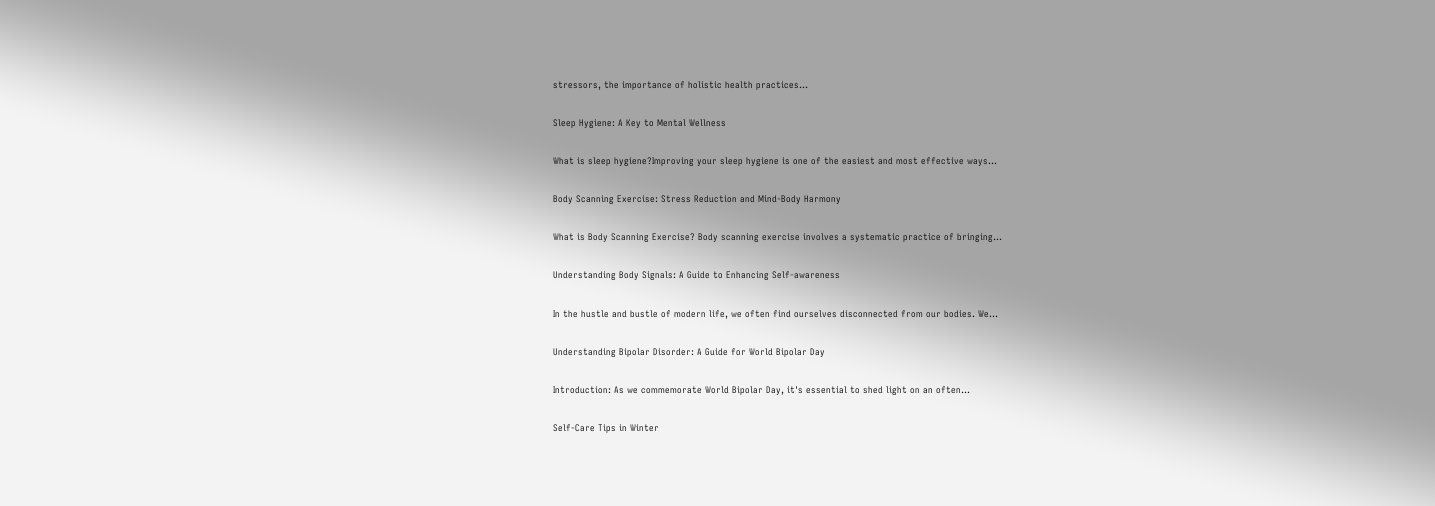stressors, the importance of holistic health practices...

Sleep Hygiene: A Key to Mental Wellness

What is sleep hygiene?Improving your sleep hygiene is one of the easiest and most effective ways...

Body Scanning Exercise: Stress Reduction and Mind-Body Harmony

What is Body Scanning Exercise? Body scanning exercise involves a systematic practice of bringing...

Understanding Body Signals: A Guide to Enhancing Self-awareness

In the hustle and bustle of modern life, we often find ourselves disconnected from our bodies. We...

Understanding Bipolar Disorder: A Guide for World Bipolar Day

Introduction: As we commemorate World Bipolar Day, it's essential to shed light on an often...

Self-Care Tips in Winter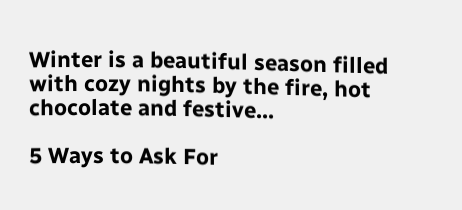Winter is a beautiful season filled with cozy nights by the fire, hot chocolate and festive...

5 Ways to Ask For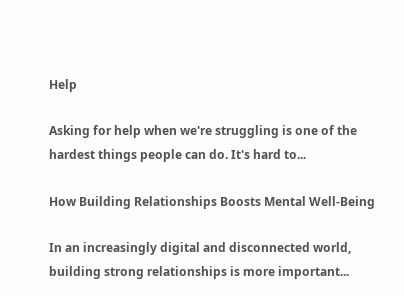Help

Asking for help when we're struggling is one of the hardest things people can do. It's hard to...

How Building Relationships Boosts Mental Well-Being

In an increasingly digital and disconnected world, building strong relationships is more important...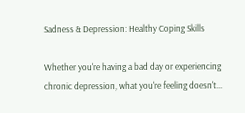Sadness & Depression: Healthy Coping Skills

Whether you're having a bad day or experiencing chronic depression, what you're feeling doesn't...